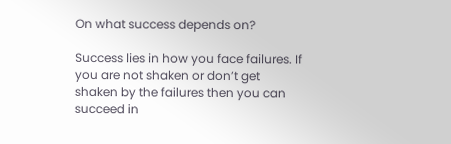On what success depends on?

Success lies in how you face failures. If you are not shaken or don’t get shaken by the failures then you can succeed in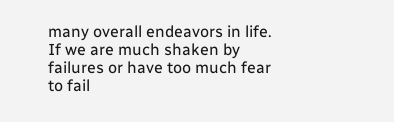many overall endeavors in life. If we are much shaken by failures or have too much fear to fail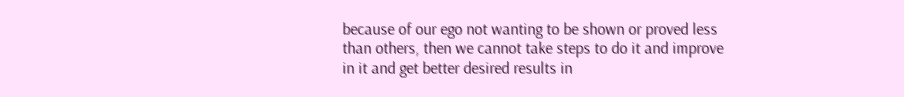because of our ego not wanting to be shown or proved less than others, then we cannot take steps to do it and improve in it and get better desired results in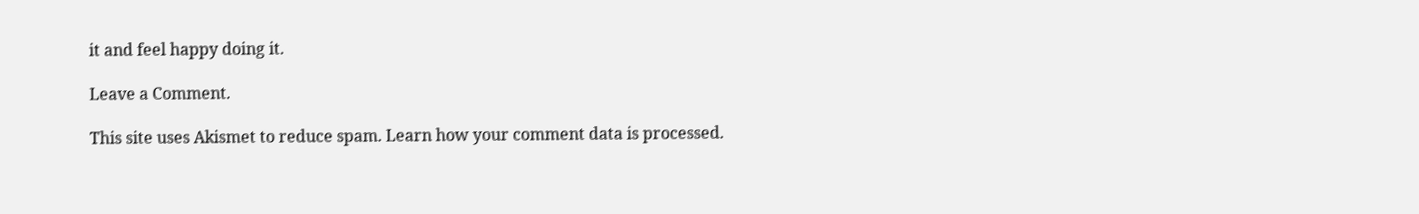it and feel happy doing it.

Leave a Comment.

This site uses Akismet to reduce spam. Learn how your comment data is processed.